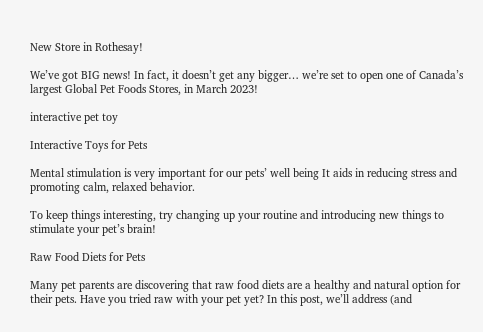New Store in Rothesay!

We’ve got BIG news! In fact, it doesn’t get any bigger… we’re set to open one of Canada’s largest Global Pet Foods Stores, in March 2023!

interactive pet toy

Interactive Toys for Pets

Mental stimulation is very important for our pets’ well being It aids in reducing stress and promoting calm, relaxed behavior.

To keep things interesting, try changing up your routine and introducing new things to stimulate your pet’s brain!

Raw Food Diets for Pets

Many pet parents are discovering that raw food diets are a healthy and natural option for their pets. Have you tried raw with your pet yet? In this post, we’ll address (and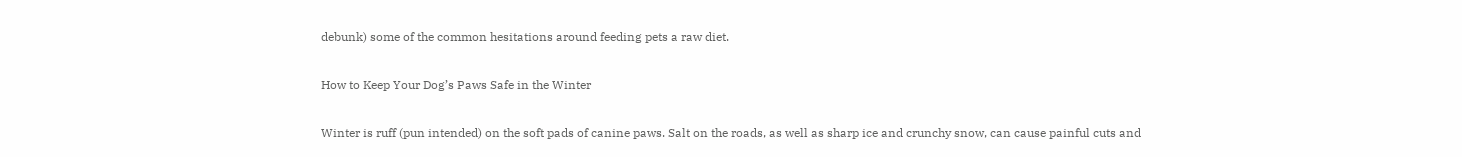debunk) some of the common hesitations around feeding pets a raw diet.

How to Keep Your Dog’s Paws Safe in the Winter

Winter is ruff (pun intended) on the soft pads of canine paws. Salt on the roads, as well as sharp ice and crunchy snow, can cause painful cuts and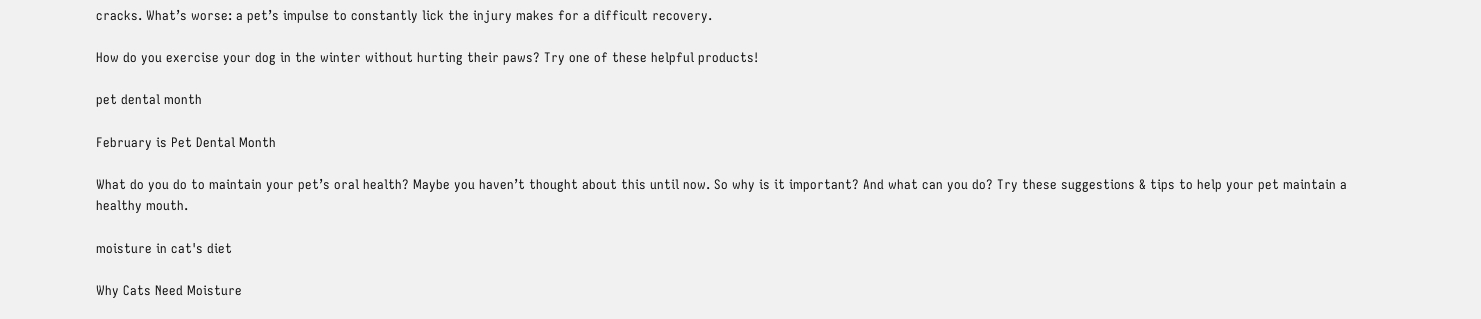cracks. What’s worse: a pet’s impulse to constantly lick the injury makes for a difficult recovery.

How do you exercise your dog in the winter without hurting their paws? Try one of these helpful products!

pet dental month

February is Pet Dental Month

What do you do to maintain your pet’s oral health? Maybe you haven’t thought about this until now. So why is it important? And what can you do? Try these suggestions & tips to help your pet maintain a healthy mouth.

moisture in cat's diet

Why Cats Need Moisture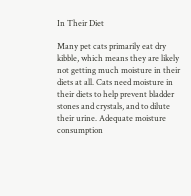In Their Diet

Many pet cats primarily eat dry kibble, which means they are likely not getting much moisture in their diets at all. Cats need moisture in their diets to help prevent bladder stones and crystals, and to dilute their urine. Adequate moisture consumption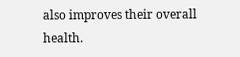also improves their overall health.